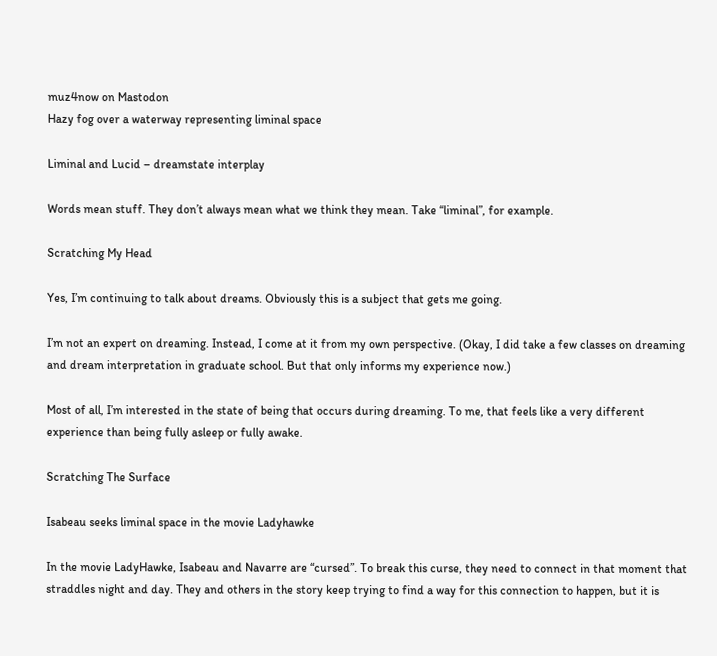muz4now on Mastodon
Hazy fog over a waterway representing liminal space

Liminal and Lucid – dreamstate interplay

Words mean stuff. They don’t always mean what we think they mean. Take “liminal”, for example.

Scratching My Head

Yes, I’m continuing to talk about dreams. Obviously this is a subject that gets me going.

I’m not an expert on dreaming. Instead, I come at it from my own perspective. (Okay, I did take a few classes on dreaming and dream interpretation in graduate school. But that only informs my experience now.)

Most of all, I’m interested in the state of being that occurs during dreaming. To me, that feels like a very different experience than being fully asleep or fully awake.

Scratching The Surface

Isabeau seeks liminal space in the movie Ladyhawke

In the movie LadyHawke, Isabeau and Navarre are “cursed”. To break this curse, they need to connect in that moment that straddles night and day. They and others in the story keep trying to find a way for this connection to happen, but it is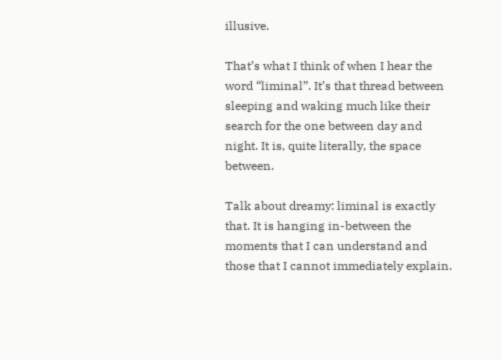illusive.

That’s what I think of when I hear the word “liminal”. It’s that thread between sleeping and waking much like their search for the one between day and night. It is, quite literally, the space between.

Talk about dreamy: liminal is exactly that. It is hanging in-between the moments that I can understand and those that I cannot immediately explain.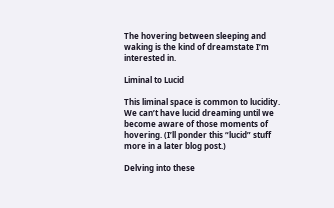The hovering between sleeping and waking is the kind of dreamstate I’m interested in.

Liminal to Lucid

This liminal space is common to lucidity. We can’t have lucid dreaming until we become aware of those moments of hovering. (I’ll ponder this “lucid” stuff more in a later blog post.)

Delving into these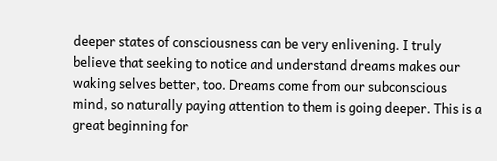deeper states of consciousness can be very enlivening. I truly believe that seeking to notice and understand dreams makes our waking selves better, too. Dreams come from our subconscious mind, so naturally paying attention to them is going deeper. This is a great beginning for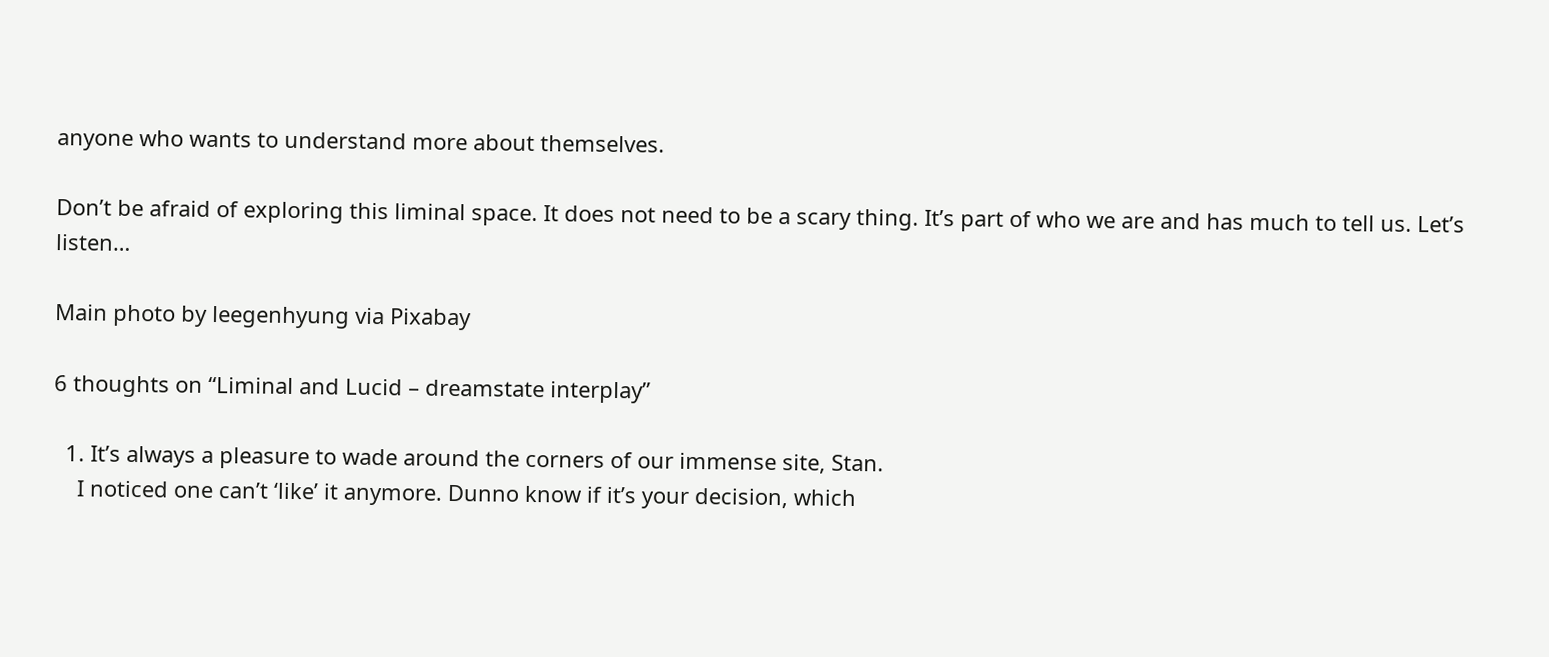anyone who wants to understand more about themselves.

Don’t be afraid of exploring this liminal space. It does not need to be a scary thing. It’s part of who we are and has much to tell us. Let’s listen…

Main photo by leegenhyung via Pixabay

6 thoughts on “Liminal and Lucid – dreamstate interplay”

  1. It’s always a pleasure to wade around the corners of our immense site, Stan.
    I noticed one can’t ‘like’ it anymore. Dunno know if it’s your decision, which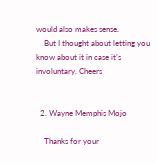would also makes sense.
    But I thought about letting you know about it in case it’s involuntary. Cheers


  2. Wayne Memphis Mojo

    Thanks for your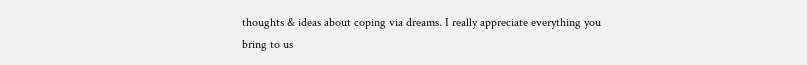thoughts & ideas about coping via dreams. I really appreciate everything you bring to us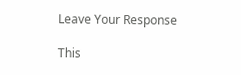Leave Your Response

This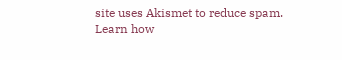site uses Akismet to reduce spam. Learn how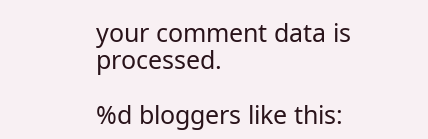your comment data is processed.

%d bloggers like this: